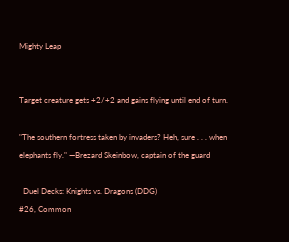Mighty Leap


Target creature gets +2/+2 and gains flying until end of turn.

"The southern fortress taken by invaders? Heh, sure . . . when elephants fly." —Brezard Skeinbow, captain of the guard

  Duel Decks: Knights vs. Dragons (DDG)
#26, Common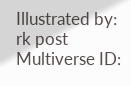Illustrated by: rk post
Multiverse ID: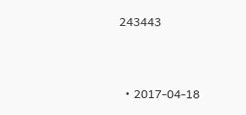243443


  • 2017-04-18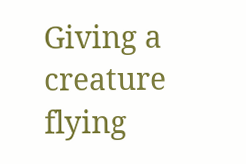Giving a creature flying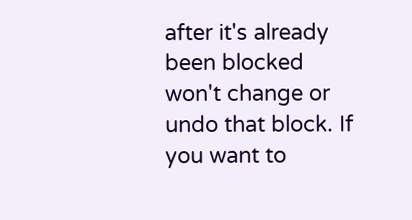after it's already been blocked won't change or undo that block. If you want to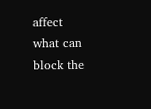affect what can block the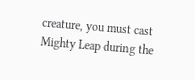creature, you must cast Mighty Leap during the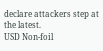declare attackers step at the latest.
USD Non-foil